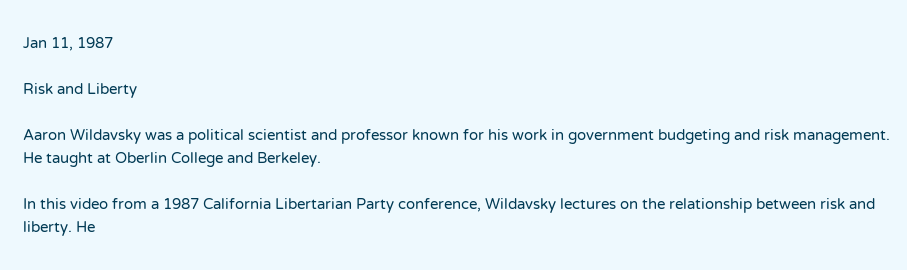Jan 11, 1987

Risk and Liberty

Aaron Wildavsky was a political scientist and professor known for his work in government budgeting and risk management. He taught at Oberlin College and Berkeley.

In this video from a 1987 California Libertarian Party conference, Wildavsky lectures on the relationship between risk and liberty. He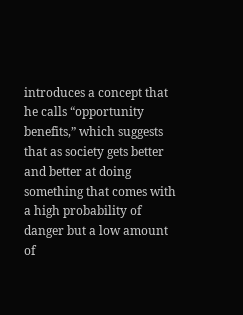introduces a concept that he calls “opportunity benefits,” which suggests that as society gets better and better at doing something that comes with a high probability of danger but a low amount of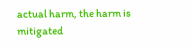actual harm, the harm is mitigated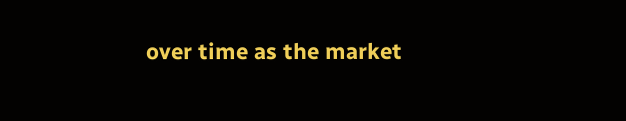over time as the market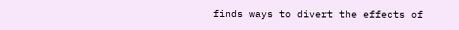finds ways to divert the effects of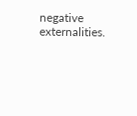negative externalities.